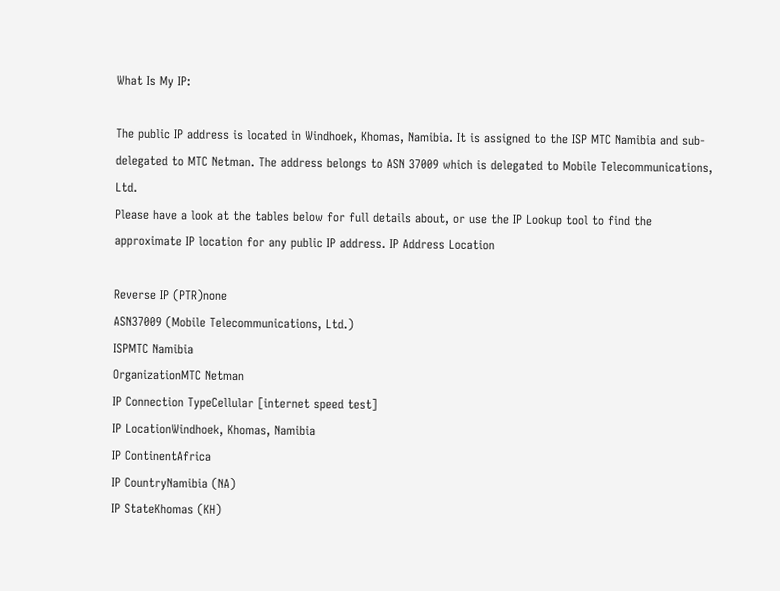What Is My IP:

The public IP address is located in Windhoek, Khomas, Namibia. It is assigned to the ISP MTC Namibia and sub-delegated to MTC Netman. The address belongs to ASN 37009 which is delegated to Mobile Telecommunications, Ltd.
Please have a look at the tables below for full details about, or use the IP Lookup tool to find the approximate IP location for any public IP address. IP Address Location

Reverse IP (PTR)none
ASN37009 (Mobile Telecommunications, Ltd.)
ISPMTC Namibia
OrganizationMTC Netman
IP Connection TypeCellular [internet speed test]
IP LocationWindhoek, Khomas, Namibia
IP ContinentAfrica
IP CountryNamibia (NA)
IP StateKhomas (KH)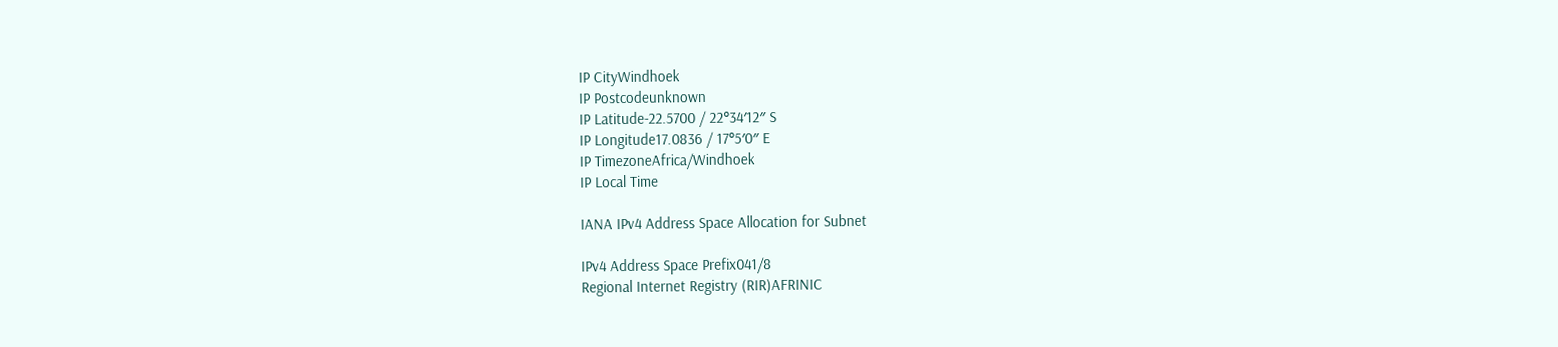IP CityWindhoek
IP Postcodeunknown
IP Latitude-22.5700 / 22°34′12″ S
IP Longitude17.0836 / 17°5′0″ E
IP TimezoneAfrica/Windhoek
IP Local Time

IANA IPv4 Address Space Allocation for Subnet

IPv4 Address Space Prefix041/8
Regional Internet Registry (RIR)AFRINIC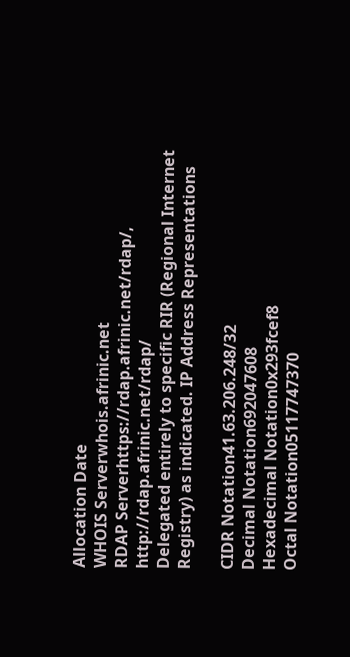Allocation Date
WHOIS Serverwhois.afrinic.net
RDAP Serverhttps://rdap.afrinic.net/rdap/, http://rdap.afrinic.net/rdap/
Delegated entirely to specific RIR (Regional Internet Registry) as indicated. IP Address Representations

CIDR Notation41.63.206.248/32
Decimal Notation692047608
Hexadecimal Notation0x293fcef8
Octal Notation05117747370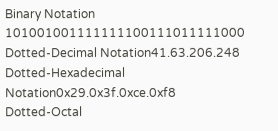Binary Notation 101001001111111100111011111000
Dotted-Decimal Notation41.63.206.248
Dotted-Hexadecimal Notation0x29.0x3f.0xce.0xf8
Dotted-Octal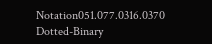Notation051.077.0316.0370
Dotted-Binary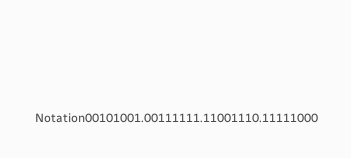Notation00101001.00111111.11001110.11111000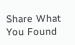Share What You Found